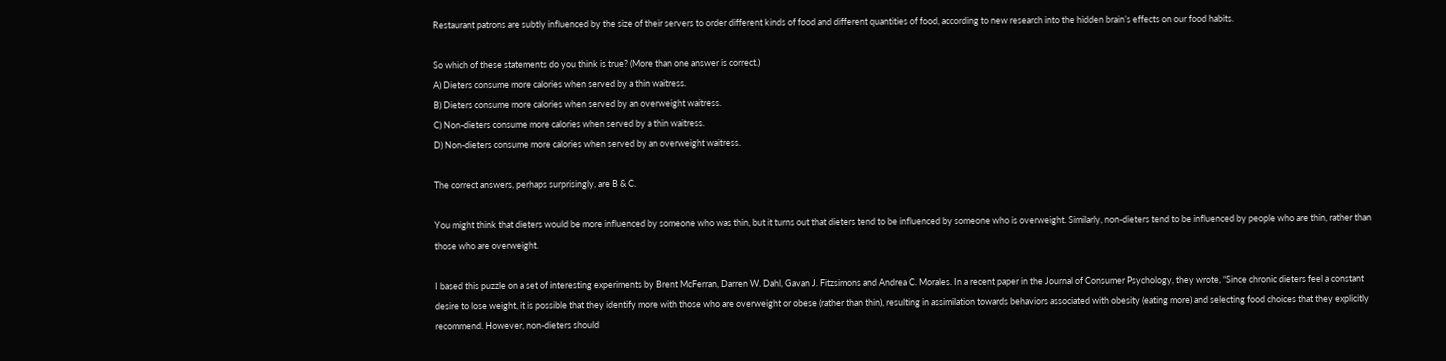Restaurant patrons are subtly influenced by the size of their servers to order different kinds of food and different quantities of food, according to new research into the hidden brain’s effects on our food habits.

So which of these statements do you think is true? (More than one answer is correct.)
A) Dieters consume more calories when served by a thin waitress.
B) Dieters consume more calories when served by an overweight waitress.
C) Non-dieters consume more calories when served by a thin waitress.
D) Non-dieters consume more calories when served by an overweight waitress.

The correct answers, perhaps surprisingly, are B & C.

You might think that dieters would be more influenced by someone who was thin, but it turns out that dieters tend to be influenced by someone who is overweight. Similarly, non-dieters tend to be influenced by people who are thin, rather than those who are overweight.

I based this puzzle on a set of interesting experiments by Brent McFerran, Darren W. Dahl, Gavan J. Fitzsimons and Andrea C. Morales. In a recent paper in the Journal of Consumer Psychology, they wrote, “Since chronic dieters feel a constant desire to lose weight, it is possible that they identify more with those who are overweight or obese (rather than thin), resulting in assimilation towards behaviors associated with obesity (eating more) and selecting food choices that they explicitly recommend. However, non-dieters should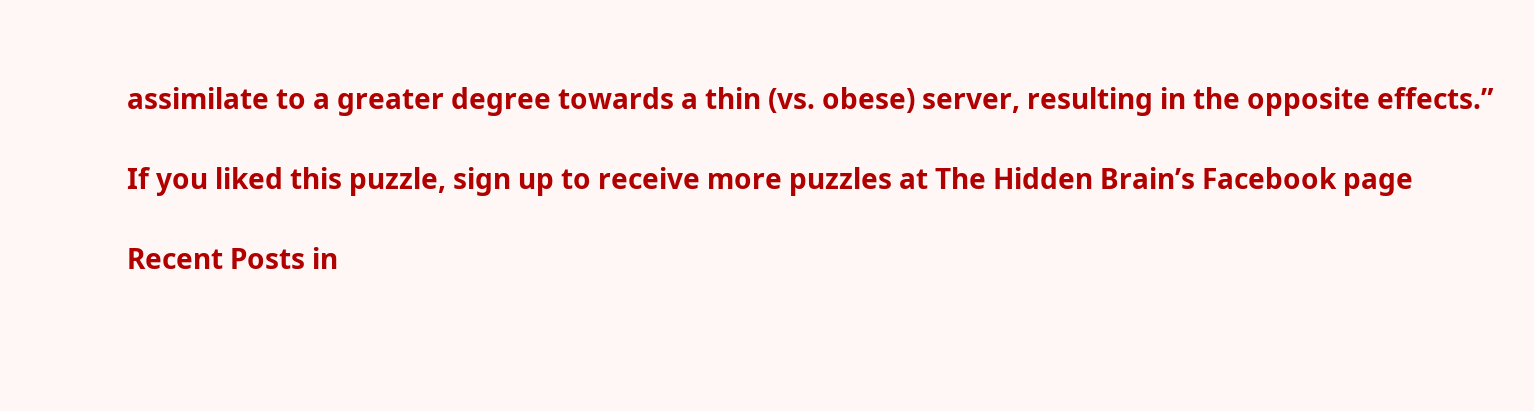assimilate to a greater degree towards a thin (vs. obese) server, resulting in the opposite effects.”

If you liked this puzzle, sign up to receive more puzzles at The Hidden Brain’s Facebook page

Recent Posts in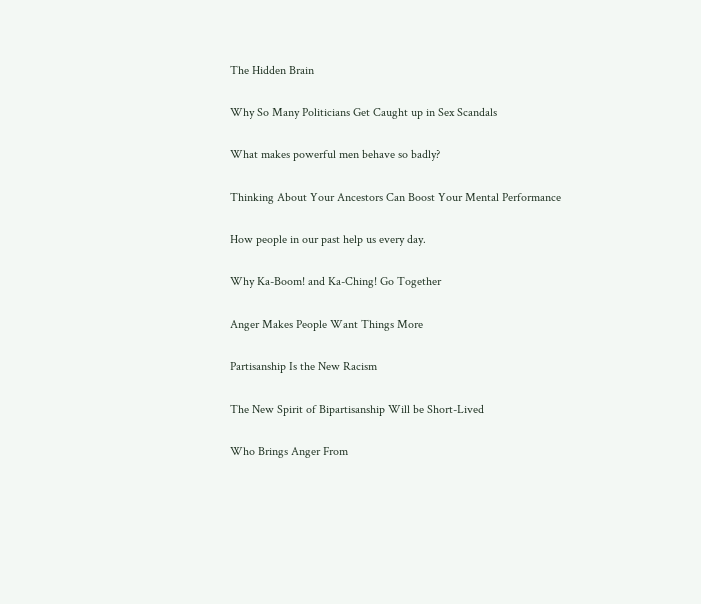The Hidden Brain

Why So Many Politicians Get Caught up in Sex Scandals

What makes powerful men behave so badly?

Thinking About Your Ancestors Can Boost Your Mental Performance

How people in our past help us every day.

Why Ka-Boom! and Ka-Ching! Go Together

Anger Makes People Want Things More

Partisanship Is the New Racism

The New Spirit of Bipartisanship Will be Short-Lived

Who Brings Anger From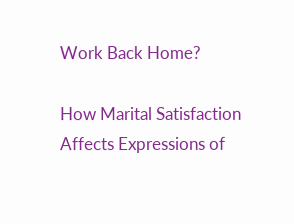Work Back Home?

How Marital Satisfaction Affects Expressions of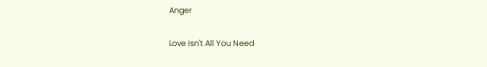Anger

Love Isn't All You Need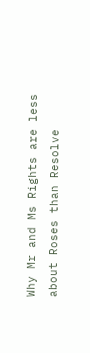Why Mr and Ms Rights are less about Roses than Resolve